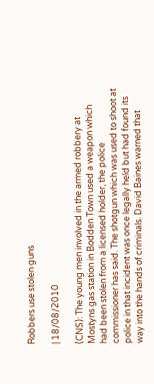Robbers use stolen guns

| 18/08/2010

(CNS): The young men involved in the armed robbery at Mostyns gas station in Bodden Town used a weapon which had been stolen from a licensed holder, the police commissioner has said. The shotgun which was used to shoot at police in that incident was once legally held but had found its way into the hands of criminals. David Baines warned that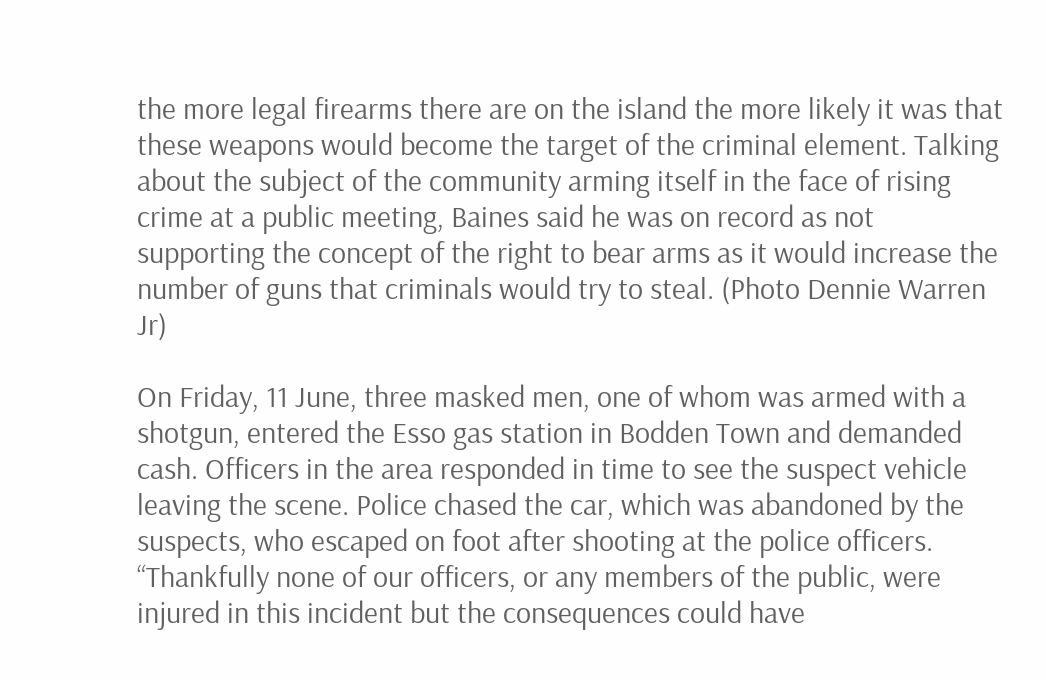the more legal firearms there are on the island the more likely it was that these weapons would become the target of the criminal element. Talking about the subject of the community arming itself in the face of rising crime at a public meeting, Baines said he was on record as not supporting the concept of the right to bear arms as it would increase the number of guns that criminals would try to steal. (Photo Dennie Warren Jr)

On Friday, 11 June, three masked men, one of whom was armed with a shotgun, entered the Esso gas station in Bodden Town and demanded cash. Officers in the area responded in time to see the suspect vehicle leaving the scene. Police chased the car, which was abandoned by the suspects, who escaped on foot after shooting at the police officers.
“Thankfully none of our officers, or any members of the public, were injured in this incident but the consequences could have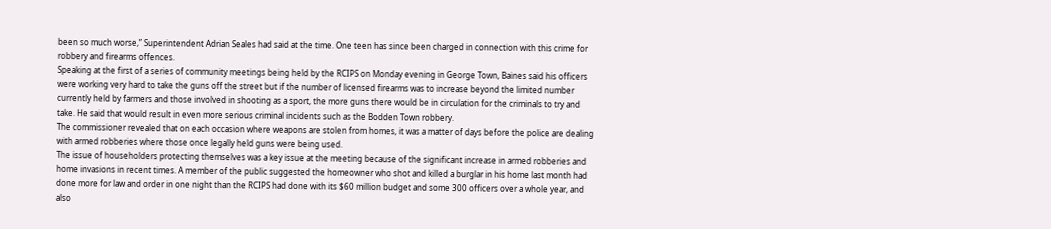been so much worse,” Superintendent Adrian Seales had said at the time. One teen has since been charged in connection with this crime for robbery and firearms offences.
Speaking at the first of a series of community meetings being held by the RCIPS on Monday evening in George Town, Baines said his officers were working very hard to take the guns off the street but if the number of licensed firearms was to increase beyond the limited number currently held by farmers and those involved in shooting as a sport, the more guns there would be in circulation for the criminals to try and take. He said that would result in even more serious criminal incidents such as the Bodden Town robbery.
The commissioner revealed that on each occasion where weapons are stolen from homes, it was a matter of days before the police are dealing with armed robberies where those once legally held guns were being used.
The issue of householders protecting themselves was a key issue at the meeting because of the significant increase in armed robberies and home invasions in recent times. A member of the public suggested the homeowner who shot and killed a burglar in his home last month had done more for law and order in one night than the RCIPS had done with its $60 million budget and some 300 officers over a whole year, and also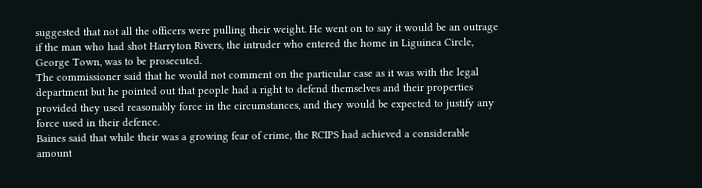suggested that not all the officers were pulling their weight. He went on to say it would be an outrage if the man who had shot Harryton Rivers, the intruder who entered the home in Liguinea Circle, George Town, was to be prosecuted.
The commissioner said that he would not comment on the particular case as it was with the legal department but he pointed out that people had a right to defend themselves and their properties provided they used reasonably force in the circumstances, and they would be expected to justify any force used in their defence.
Baines said that while their was a growing fear of crime, the RCIPS had achieved a considerable amount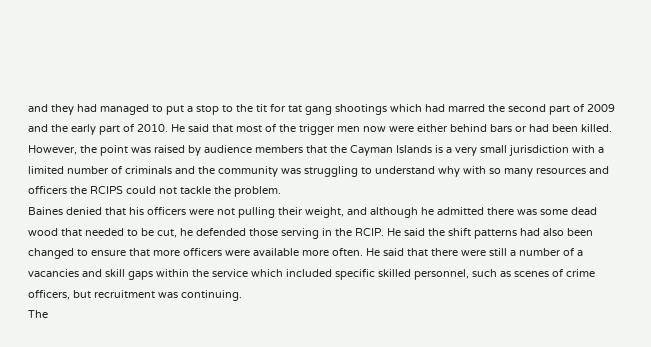and they had managed to put a stop to the tit for tat gang shootings which had marred the second part of 2009 and the early part of 2010. He said that most of the trigger men now were either behind bars or had been killed.
However, the point was raised by audience members that the Cayman Islands is a very small jurisdiction with a limited number of criminals and the community was struggling to understand why with so many resources and officers the RCIPS could not tackle the problem.
Baines denied that his officers were not pulling their weight, and although he admitted there was some dead wood that needed to be cut, he defended those serving in the RCIP. He said the shift patterns had also been changed to ensure that more officers were available more often. He said that there were still a number of a vacancies and skill gaps within the service which included specific skilled personnel, such as scenes of crime officers, but recruitment was continuing.
The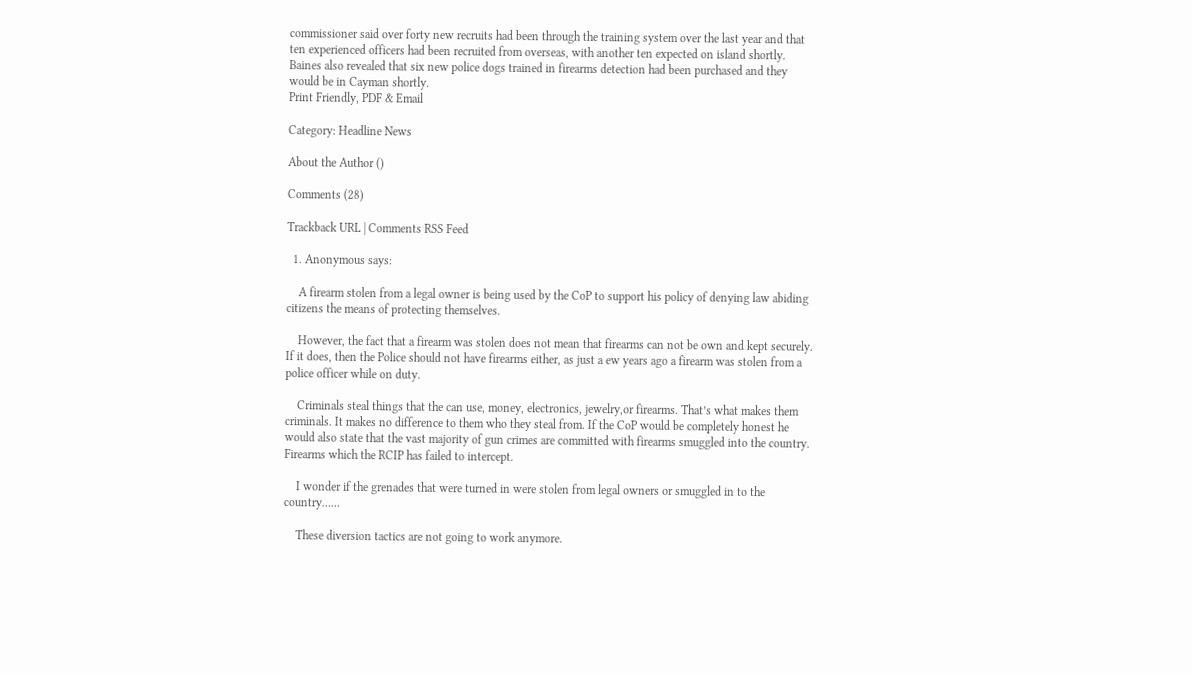commissioner said over forty new recruits had been through the training system over the last year and that ten experienced officers had been recruited from overseas, with another ten expected on island shortly. Baines also revealed that six new police dogs trained in firearms detection had been purchased and they would be in Cayman shortly.
Print Friendly, PDF & Email

Category: Headline News

About the Author ()

Comments (28)

Trackback URL | Comments RSS Feed

  1. Anonymous says:

    A firearm stolen from a legal owner is being used by the CoP to support his policy of denying law abiding citizens the means of protecting themselves.

    However, the fact that a firearm was stolen does not mean that firearms can not be own and kept securely. If it does, then the Police should not have firearms either, as just a ew years ago a firearm was stolen from a police officer while on duty.

    Criminals steal things that the can use, money, electronics, jewelry,or firearms. That’s what makes them criminals. It makes no difference to them who they steal from. If the CoP would be completely honest he would also state that the vast majority of gun crimes are committed with firearms smuggled into the country. Firearms which the RCIP has failed to intercept.

    I wonder if the grenades that were turned in were stolen from legal owners or smuggled in to the country……

    These diversion tactics are not going to work anymore.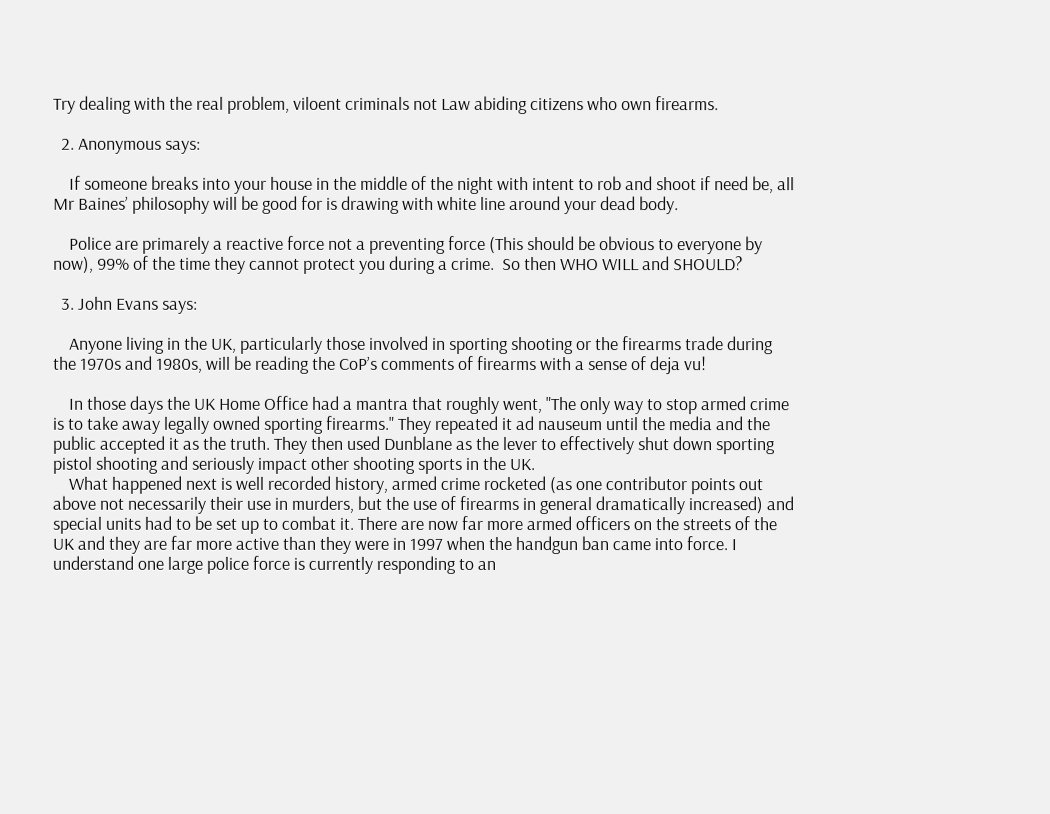Try dealing with the real problem, viloent criminals not Law abiding citizens who own firearms.

  2. Anonymous says:

    If someone breaks into your house in the middle of the night with intent to rob and shoot if need be, all Mr Baines’ philosophy will be good for is drawing with white line around your dead body.

    Police are primarely a reactive force not a preventing force (This should be obvious to everyone by now), 99% of the time they cannot protect you during a crime.  So then WHO WILL and SHOULD?

  3. John Evans says:

    Anyone living in the UK, particularly those involved in sporting shooting or the firearms trade during the 1970s and 1980s, will be reading the CoP’s comments of firearms with a sense of deja vu!

    In those days the UK Home Office had a mantra that roughly went, "The only way to stop armed crime is to take away legally owned sporting firearms." They repeated it ad nauseum until the media and the public accepted it as the truth. They then used Dunblane as the lever to effectively shut down sporting pistol shooting and seriously impact other shooting sports in the UK.
    What happened next is well recorded history, armed crime rocketed (as one contributor points out above not necessarily their use in murders, but the use of firearms in general dramatically increased) and special units had to be set up to combat it. There are now far more armed officers on the streets of the UK and they are far more active than they were in 1997 when the handgun ban came into force. I understand one large police force is currently responding to an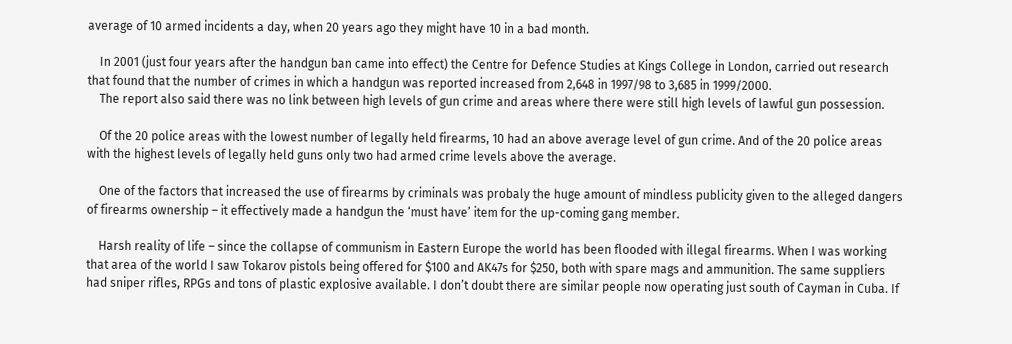average of 10 armed incidents a day, when 20 years ago they might have 10 in a bad month.

    In 2001 (just four years after the handgun ban came into effect) the Centre for Defence Studies at Kings College in London, carried out research that found that the number of crimes in which a handgun was reported increased from 2,648 in 1997/98 to 3,685 in 1999/2000.
    The report also said there was no link between high levels of gun crime and areas where there were still high levels of lawful gun possession.

    Of the 20 police areas with the lowest number of legally held firearms, 10 had an above average level of gun crime. And of the 20 police areas with the highest levels of legally held guns only two had armed crime levels above the average.

    One of the factors that increased the use of firearms by criminals was probaly the huge amount of mindless publicity given to the alleged dangers of firearms ownership – it effectively made a handgun the ‘must have’ item for the up-coming gang member.

    Harsh reality of life – since the collapse of communism in Eastern Europe the world has been flooded with illegal firearms. When I was working that area of the world I saw Tokarov pistols being offered for $100 and AK47s for $250, both with spare mags and ammunition. The same suppliers had sniper rifles, RPGs and tons of plastic explosive available. I don’t doubt there are similar people now operating just south of Cayman in Cuba. If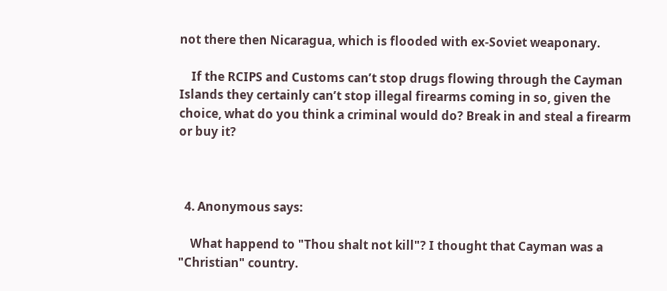not there then Nicaragua, which is flooded with ex-Soviet weaponary.

    If the RCIPS and Customs can’t stop drugs flowing through the Cayman Islands they certainly can’t stop illegal firearms coming in so, given the choice, what do you think a criminal would do? Break in and steal a firearm or buy it?



  4. Anonymous says:

    What happend to "Thou shalt not kill"? I thought that Cayman was a "Christian" country.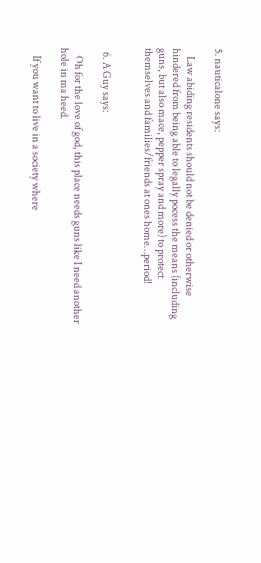5. nauticalone says:

    Law abiding residents should not be denied or otherwise hindered from being able to legally pocess the means (including guns, but also mace, pepper spray and more) to protect themselves and families/friends at ones home…period!


  6. A Guy says:

    Oh for the love of god, this place needs guns like I need another hole in ma heed.

    If you want to live in a society where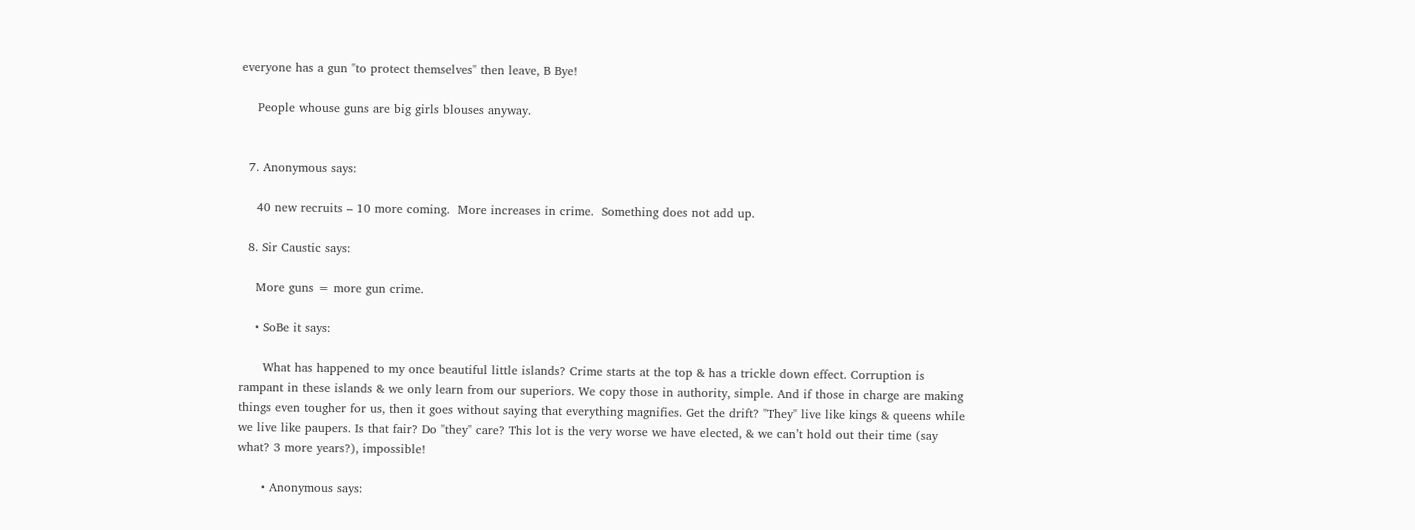everyone has a gun "to protect themselves" then leave, B Bye!

    People whouse guns are big girls blouses anyway.


  7. Anonymous says:

    40 new recruits – 10 more coming.  More increases in crime.  Something does not add up.

  8. Sir Caustic says:

    More guns = more gun crime.

    • SoBe it says:

      What has happened to my once beautiful little islands? Crime starts at the top & has a trickle down effect. Corruption is rampant in these islands & we only learn from our superiors. We copy those in authority, simple. And if those in charge are making things even tougher for us, then it goes without saying that everything magnifies. Get the drift? "They" live like kings & queens while we live like paupers. Is that fair? Do "they" care? This lot is the very worse we have elected, & we can’t hold out their time (say what? 3 more years?), impossible!

      • Anonymous says: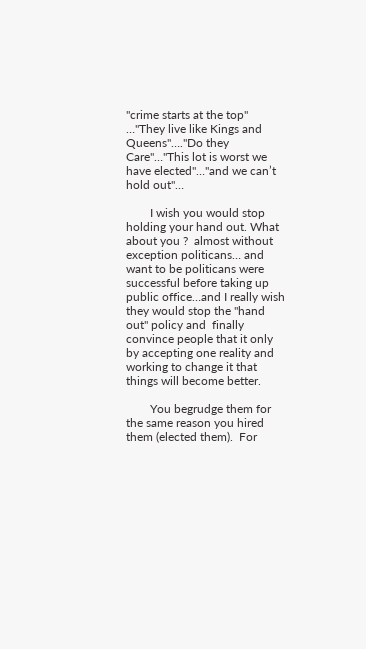"crime starts at the top" …"They live like Kings and Queens"…."Do they Care"…"This lot is worst we have elected"…"and we can’t hold out"…

        I wish you would stop holding your hand out. What about you ?  almost without exception politicans… and want to be politicans were successful before taking up public office…and I really wish they would stop the "hand out" policy and  finally convince people that it only by accepting one reality and working to change it that things will become better.

        You begrudge them for the same reason you hired them (elected them).  For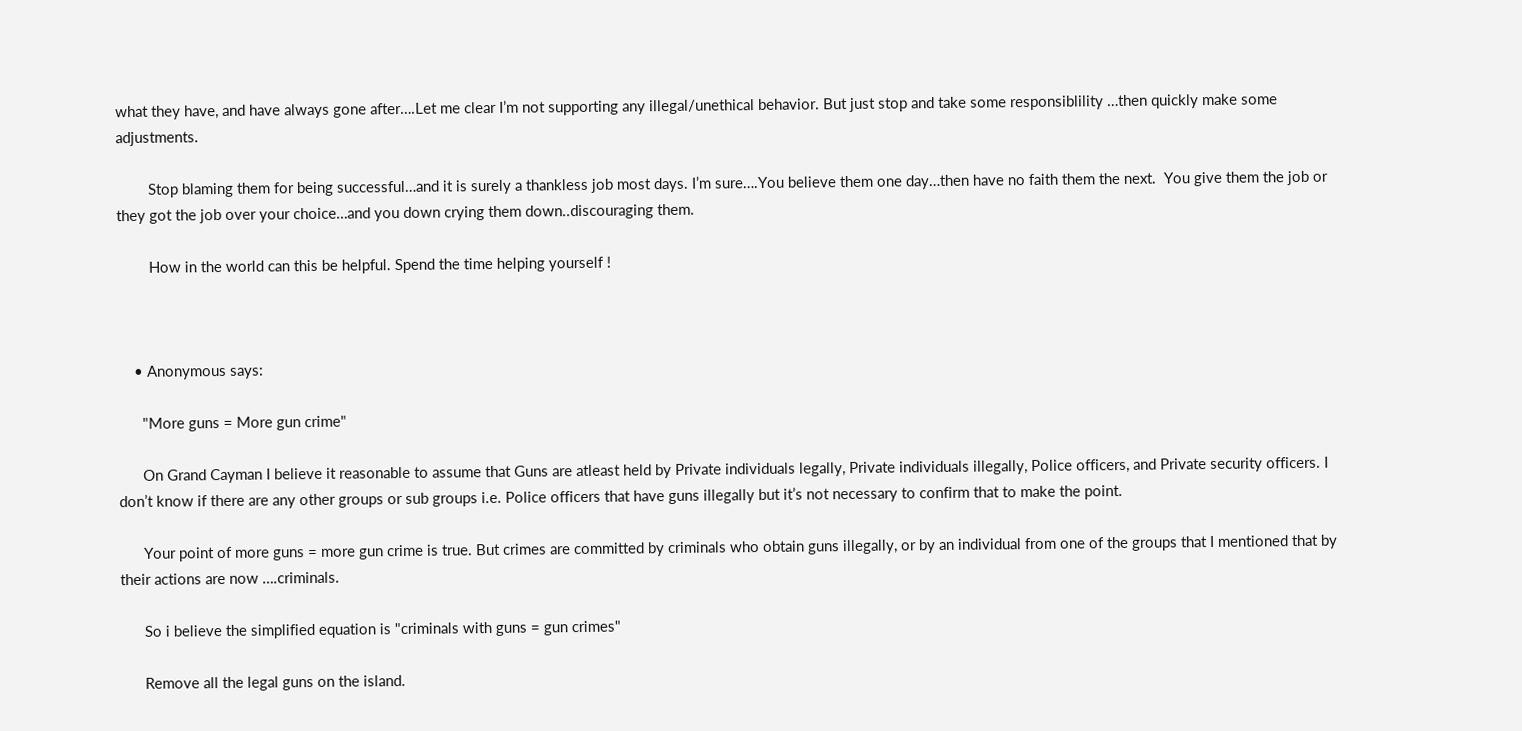what they have, and have always gone after….Let me clear I’m not supporting any illegal/unethical behavior. But just stop and take some responsiblility …then quickly make some adjustments.

        Stop blaming them for being successful…and it is surely a thankless job most days. I’m sure….You believe them one day…then have no faith them the next.  You give them the job or they got the job over your choice…and you down crying them down..discouraging them.

        How in the world can this be helpful. Spend the time helping yourself !



    • Anonymous says:

      "More guns = More gun crime"

      On Grand Cayman I believe it reasonable to assume that Guns are atleast held by Private individuals legally, Private individuals illegally, Police officers, and Private security officers. I don’t know if there are any other groups or sub groups i.e. Police officers that have guns illegally but it’s not necessary to confirm that to make the point.

      Your point of more guns = more gun crime is true. But crimes are committed by criminals who obtain guns illegally, or by an individual from one of the groups that I mentioned that by their actions are now ….criminals.

      So i believe the simplified equation is "criminals with guns = gun crimes"

      Remove all the legal guns on the island.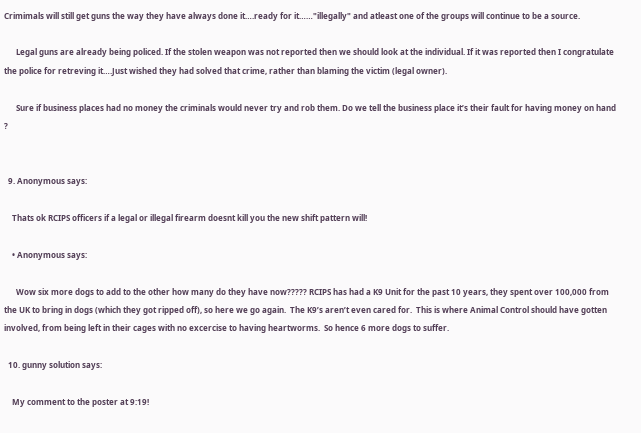Crimimals will still get guns the way they have always done it….ready for it……"illegally" and atleast one of the groups will continue to be a source.

      Legal guns are already being policed. If the stolen weapon was not reported then we should look at the individual. If it was reported then I congratulate the police for retreving it….Just wished they had solved that crime, rather than blaming the victim (legal owner).

      Sure if business places had no money the criminals would never try and rob them. Do we tell the business place it’s their fault for having money on hand ?


  9. Anonymous says:

    Thats ok RCIPS officers if a legal or illegal firearm doesnt kill you the new shift pattern will!

    • Anonymous says:

      Wow six more dogs to add to the other how many do they have now????? RCIPS has had a K9 Unit for the past 10 years, they spent over 100,000 from the UK to bring in dogs (which they got ripped off), so here we go again.  The K9’s aren’t even cared for.  This is where Animal Control should have gotten involved, from being left in their cages with no excercise to having heartworms.  So hence 6 more dogs to suffer.

  10. gunny solution says:

    My comment to the poster at 9:19!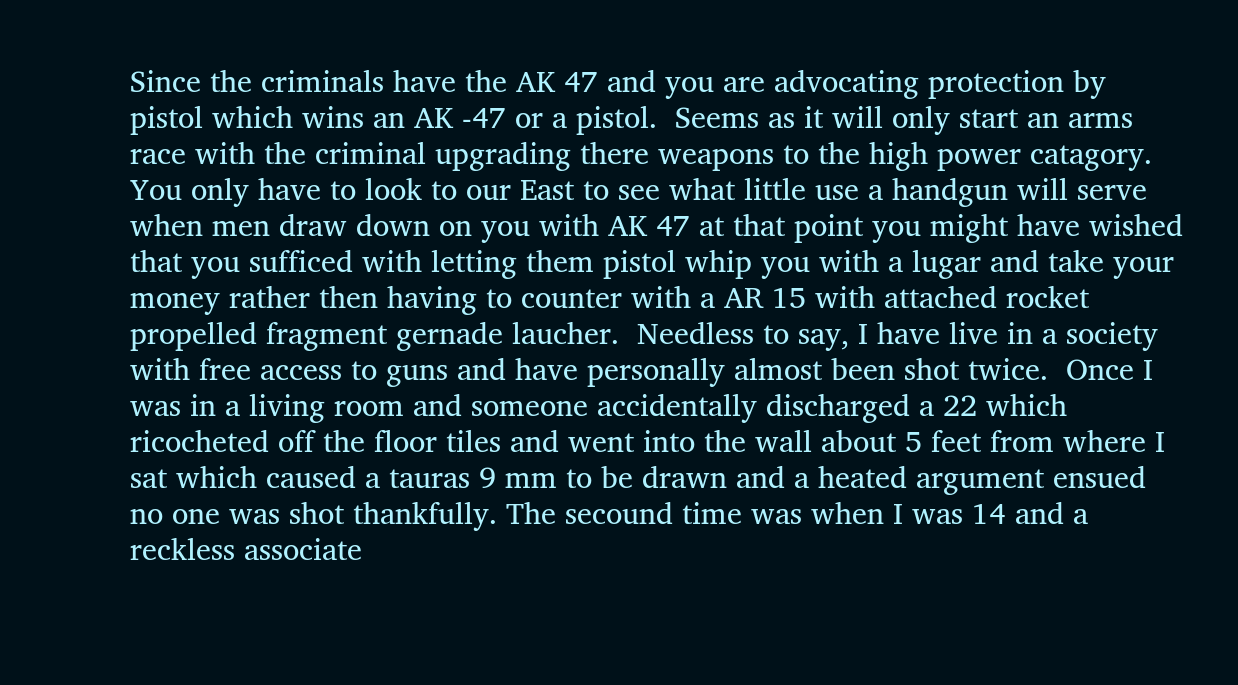Since the criminals have the AK 47 and you are advocating protection by pistol which wins an AK -47 or a pistol.  Seems as it will only start an arms race with the criminal upgrading there weapons to the high power catagory.  You only have to look to our East to see what little use a handgun will serve when men draw down on you with AK 47 at that point you might have wished that you sufficed with letting them pistol whip you with a lugar and take your money rather then having to counter with a AR 15 with attached rocket propelled fragment gernade laucher.  Needless to say, I have live in a society with free access to guns and have personally almost been shot twice.  Once I was in a living room and someone accidentally discharged a 22 which ricocheted off the floor tiles and went into the wall about 5 feet from where I sat which caused a tauras 9 mm to be drawn and a heated argument ensued no one was shot thankfully. The secound time was when I was 14 and a reckless associate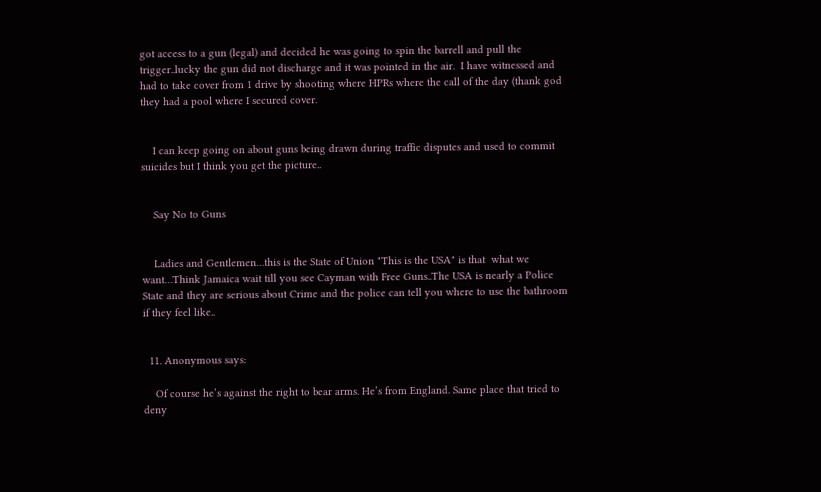got access to a gun (legal) and decided he was going to spin the barrell and pull the trigger..lucky the gun did not discharge and it was pointed in the air.  I have witnessed and had to take cover from 1 drive by shooting where HPRs where the call of the day (thank god they had a pool where I secured cover.


    I can keep going on about guns being drawn during traffic disputes and used to commit suicides but I think you get the picture..


    Say No to Guns


    Ladies and Gentlemen…this is the State of Union "This is the USA" is that  what we want…Think Jamaica wait till you see Cayman with Free Guns..The USA is nearly a Police State and they are serious about Crime and the police can tell you where to use the bathroom if they feel like..


  11. Anonymous says:

    Of course he’s against the right to bear arms. He’s from England. Same place that tried to deny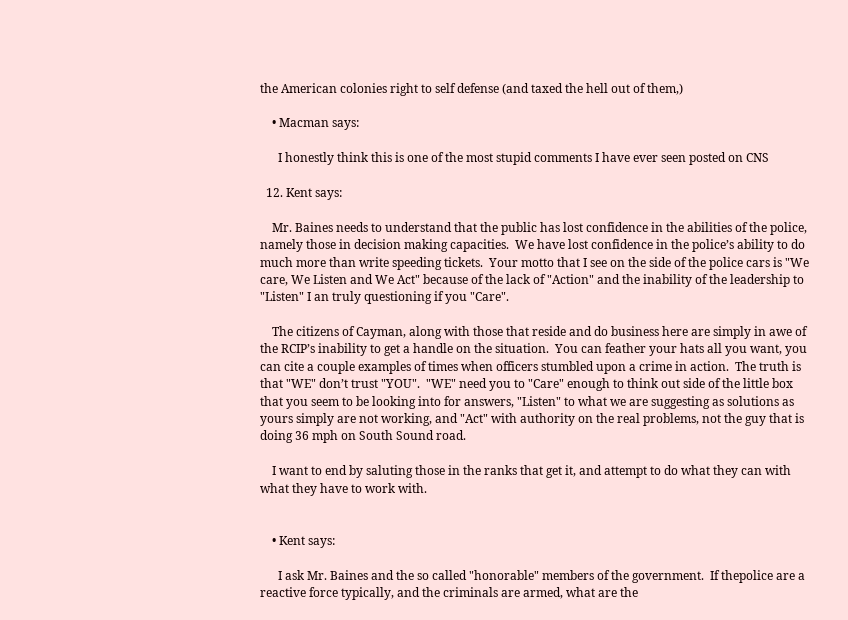the American colonies right to self defense (and taxed the hell out of them,)

    • Macman says:

      I honestly think this is one of the most stupid comments I have ever seen posted on CNS

  12. Kent says:

    Mr. Baines needs to understand that the public has lost confidence in the abilities of the police, namely those in decision making capacities.  We have lost confidence in the police’s ability to do much more than write speeding tickets.  Your motto that I see on the side of the police cars is "We care, We Listen and We Act" because of the lack of "Action" and the inability of the leadership to "Listen" I an truly questioning if you "Care".

    The citizens of Cayman, along with those that reside and do business here are simply in awe of the RCIP’s inability to get a handle on the situation.  You can feather your hats all you want, you can cite a couple examples of times when officers stumbled upon a crime in action.  The truth is that "WE" don’t trust "YOU".  "WE" need you to "Care" enough to think out side of the little box that you seem to be looking into for answers, "Listen" to what we are suggesting as solutions as yours simply are not working, and "Act" with authority on the real problems, not the guy that is doing 36 mph on South Sound road.

    I want to end by saluting those in the ranks that get it, and attempt to do what they can with what they have to work with.


    • Kent says:

      I ask Mr. Baines and the so called "honorable" members of the government.  If thepolice are a reactive force typically, and the criminals are armed, what are the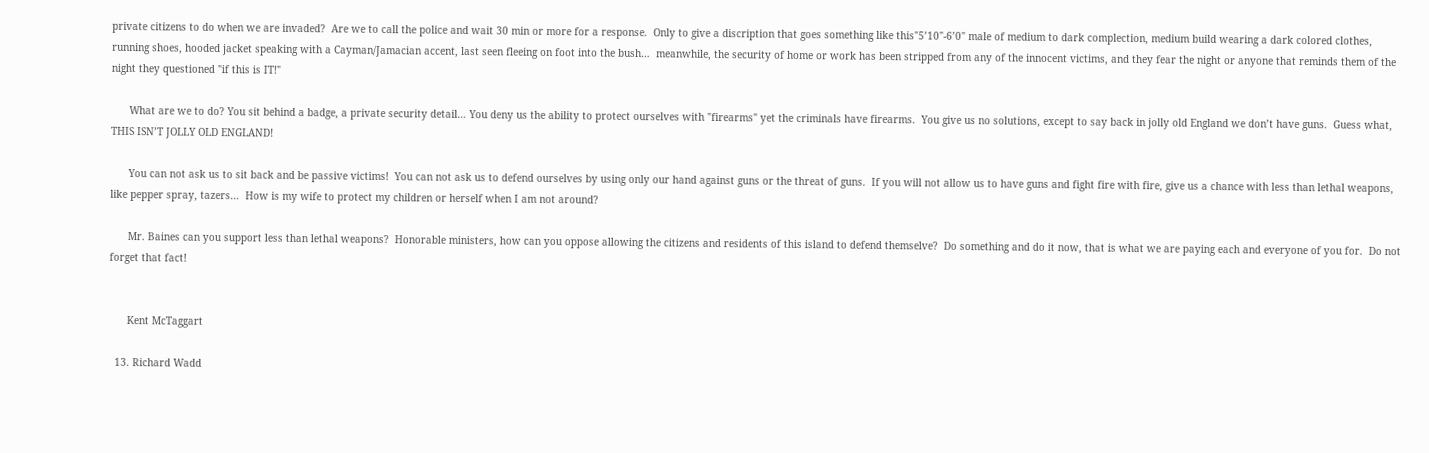private citizens to do when we are invaded?  Are we to call the police and wait 30 min or more for a response.  Only to give a discription that goes something like this"5’10"-6’0" male of medium to dark complection, medium build wearing a dark colored clothes, running shoes, hooded jacket speaking with a Cayman/Jamacian accent, last seen fleeing on foot into the bush…  meanwhile, the security of home or work has been stripped from any of the innocent victims, and they fear the night or anyone that reminds them of the night they questioned "if this is IT!"

      What are we to do? You sit behind a badge, a private security detail… You deny us the ability to protect ourselves with "firearms" yet the criminals have firearms.  You give us no solutions, except to say back in jolly old England we don’t have guns.  Guess what, THIS ISN’T JOLLY OLD ENGLAND!

      You can not ask us to sit back and be passive victims!  You can not ask us to defend ourselves by using only our hand against guns or the threat of guns.  If you will not allow us to have guns and fight fire with fire, give us a chance with less than lethal weapons, like pepper spray, tazers…  How is my wife to protect my children or herself when I am not around?

      Mr. Baines can you support less than lethal weapons?  Honorable ministers, how can you oppose allowing the citizens and residents of this island to defend themselve?  Do something and do it now, that is what we are paying each and everyone of you for.  Do not forget that fact!


      Kent McTaggart

  13. Richard Wadd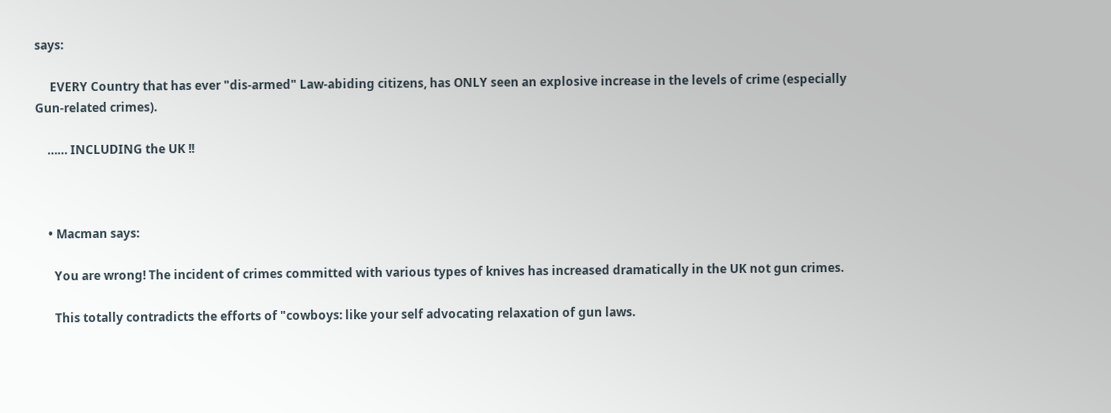says:

     EVERY Country that has ever "dis-armed" Law-abiding citizens, has ONLY seen an explosive increase in the levels of crime (especially Gun-related crimes).

    …… INCLUDING the UK !!



    • Macman says:

      You are wrong! The incident of crimes committed with various types of knives has increased dramatically in the UK not gun crimes.

      This totally contradicts the efforts of "cowboys: like your self advocating relaxation of gun laws.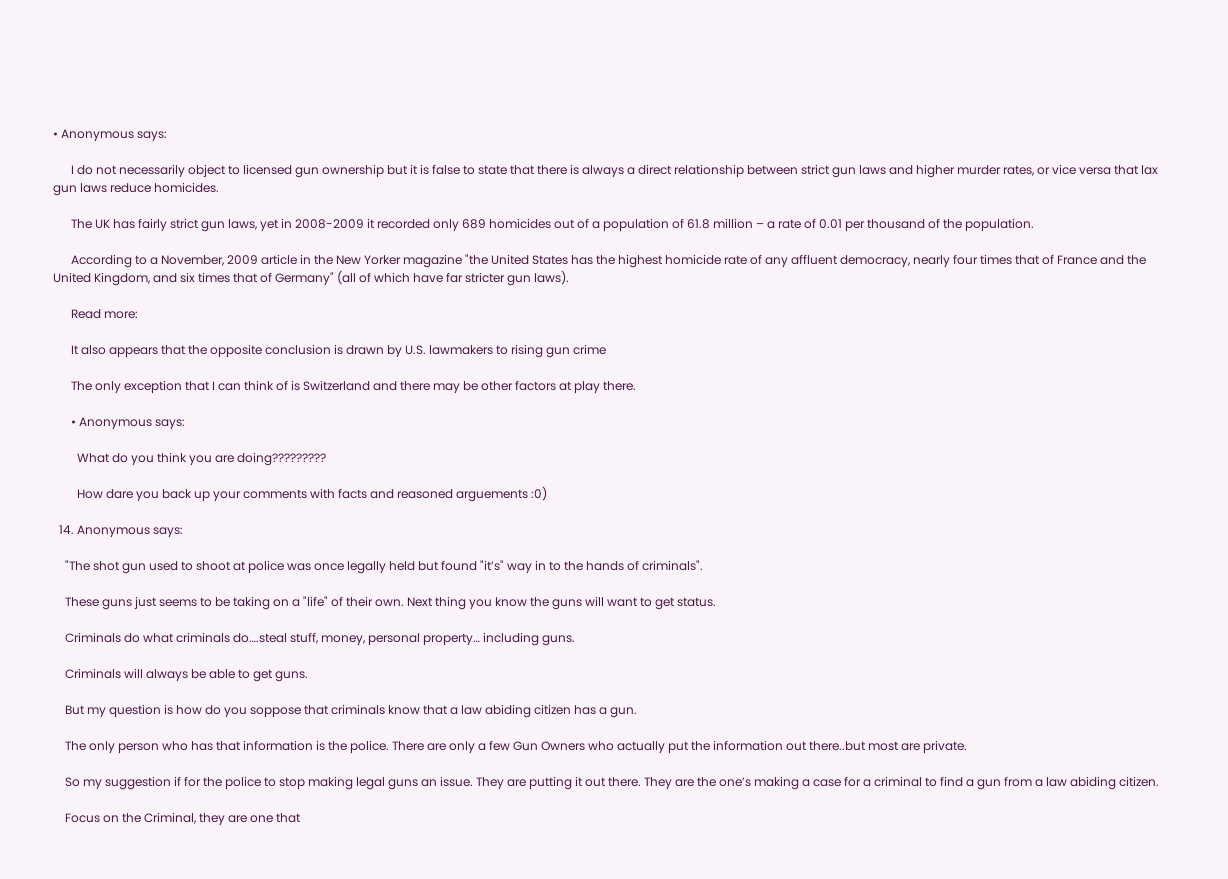• Anonymous says:

      I do not necessarily object to licensed gun ownership but it is false to state that there is always a direct relationship between strict gun laws and higher murder rates, or vice versa that lax gun laws reduce homicides.

      The UK has fairly strict gun laws, yet in 2008-2009 it recorded only 689 homicides out of a population of 61.8 million – a rate of 0.01 per thousand of the population.

      According to a November, 2009 article in the New Yorker magazine "the United States has the highest homicide rate of any affluent democracy, nearly four times that of France and the United Kingdom, and six times that of Germany" (all of which have far stricter gun laws).

      Read more:

      It also appears that the opposite conclusion is drawn by U.S. lawmakers to rising gun crime

      The only exception that I can think of is Switzerland and there may be other factors at play there.

      • Anonymous says:

        What do you think you are doing?????????

        How dare you back up your comments with facts and reasoned arguements :0)

  14. Anonymous says:

    "The shot gun used to shoot at police was once legally held but found "it’s" way in to the hands of criminals".

    These guns just seems to be taking on a "life" of their own. Next thing you know the guns will want to get status.

    Criminals do what criminals do….steal stuff, money, personal property… including guns.

    Criminals will always be able to get guns.

    But my question is how do you soppose that criminals know that a law abiding citizen has a gun.

    The only person who has that information is the police. There are only a few Gun Owners who actually put the information out there..but most are private.

    So my suggestion if for the police to stop making legal guns an issue. They are putting it out there. They are the one’s making a case for a criminal to find a gun from a law abiding citizen.

    Focus on the Criminal, they are one that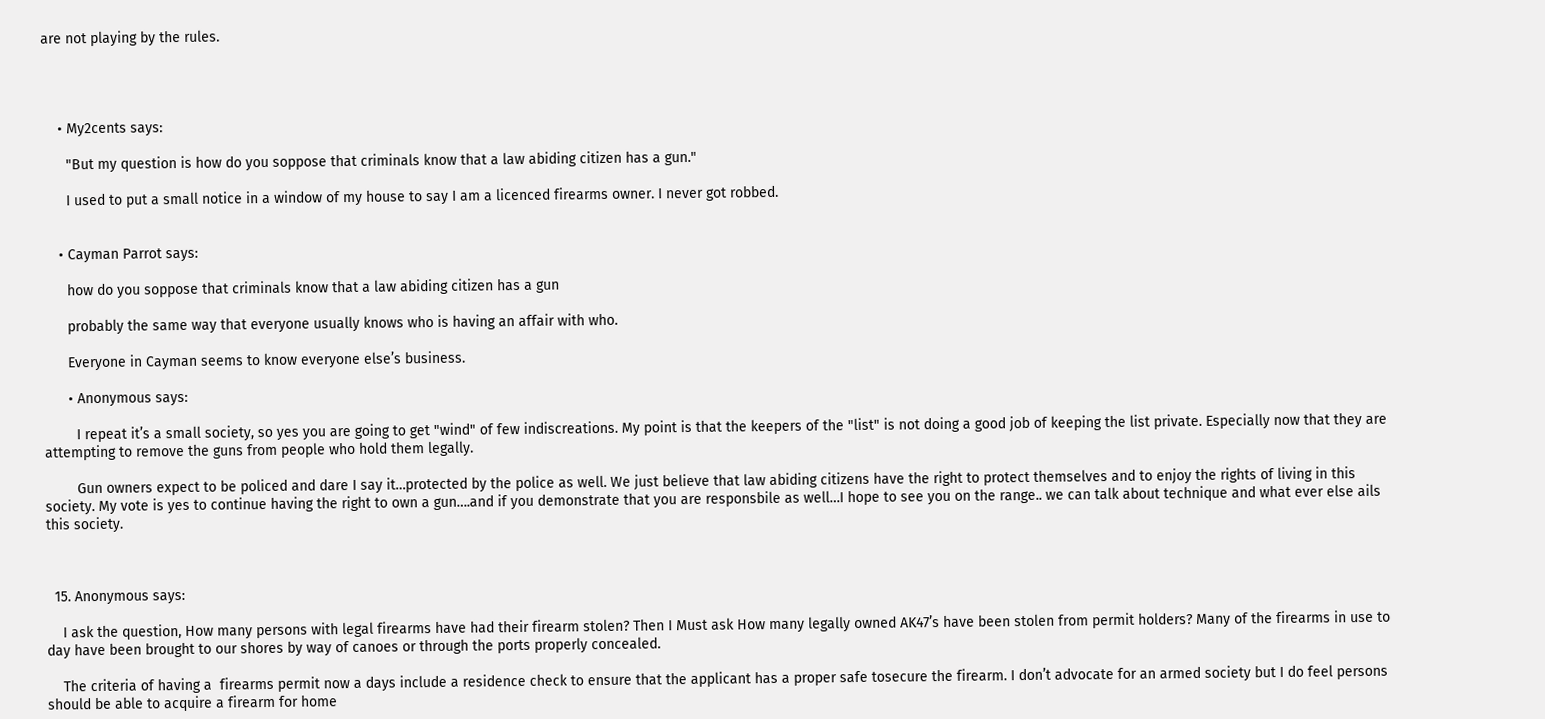are not playing by the rules.




    • My2cents says:

      "But my question is how do you soppose that criminals know that a law abiding citizen has a gun."

      I used to put a small notice in a window of my house to say I am a licenced firearms owner. I never got robbed.


    • Cayman Parrot says:

      how do you soppose that criminals know that a law abiding citizen has a gun

      probably the same way that everyone usually knows who is having an affair with who.

      Everyone in Cayman seems to know everyone else’s business.

      • Anonymous says:

        I repeat it’s a small society, so yes you are going to get "wind" of few indiscreations. My point is that the keepers of the "list" is not doing a good job of keeping the list private. Especially now that they are attempting to remove the guns from people who hold them legally.

        Gun owners expect to be policed and dare I say it…protected by the police as well. We just believe that law abiding citizens have the right to protect themselves and to enjoy the rights of living in this society. My vote is yes to continue having the right to own a gun….and if you demonstrate that you are responsbile as well…I hope to see you on the range.. we can talk about technique and what ever else ails this society.



  15. Anonymous says:

    I ask the question, How many persons with legal firearms have had their firearm stolen? Then I Must ask How many legally owned AK47’s have been stolen from permit holders? Many of the firearms in use to day have been brought to our shores by way of canoes or through the ports properly concealed.

    The criteria of having a  firearms permit now a days include a residence check to ensure that the applicant has a proper safe tosecure the firearm. I don’t advocate for an armed society but I do feel persons should be able to acquire a firearm for home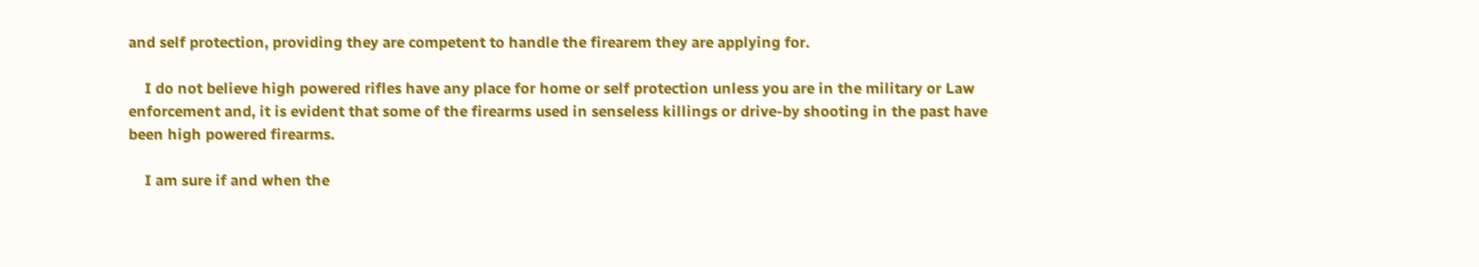and self protection, providing they are competent to handle the firearem they are applying for.

    I do not believe high powered rifles have any place for home or self protection unless you are in the military or Law enforcement and, it is evident that some of the firearms used in senseless killings or drive-by shooting in the past have been high powered firearms.

    I am sure if and when the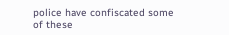police have confiscated some of these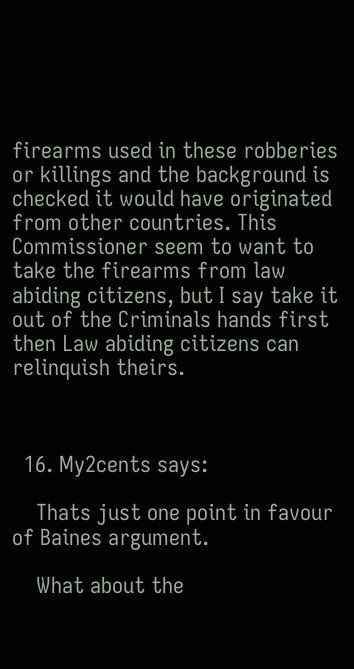firearms used in these robberies or killings and the background is checked it would have originated from other countries. This Commissioner seem to want to take the firearms from law abiding citizens, but I say take it out of the Criminals hands first then Law abiding citizens can relinquish theirs.



  16. My2cents says:

    Thats just one point in favour of Baines argument.

    What about the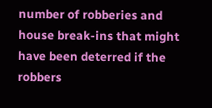number of robberies and house break-ins that might have been deterred if the robbers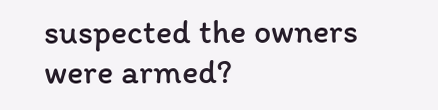suspected the owners were armed?